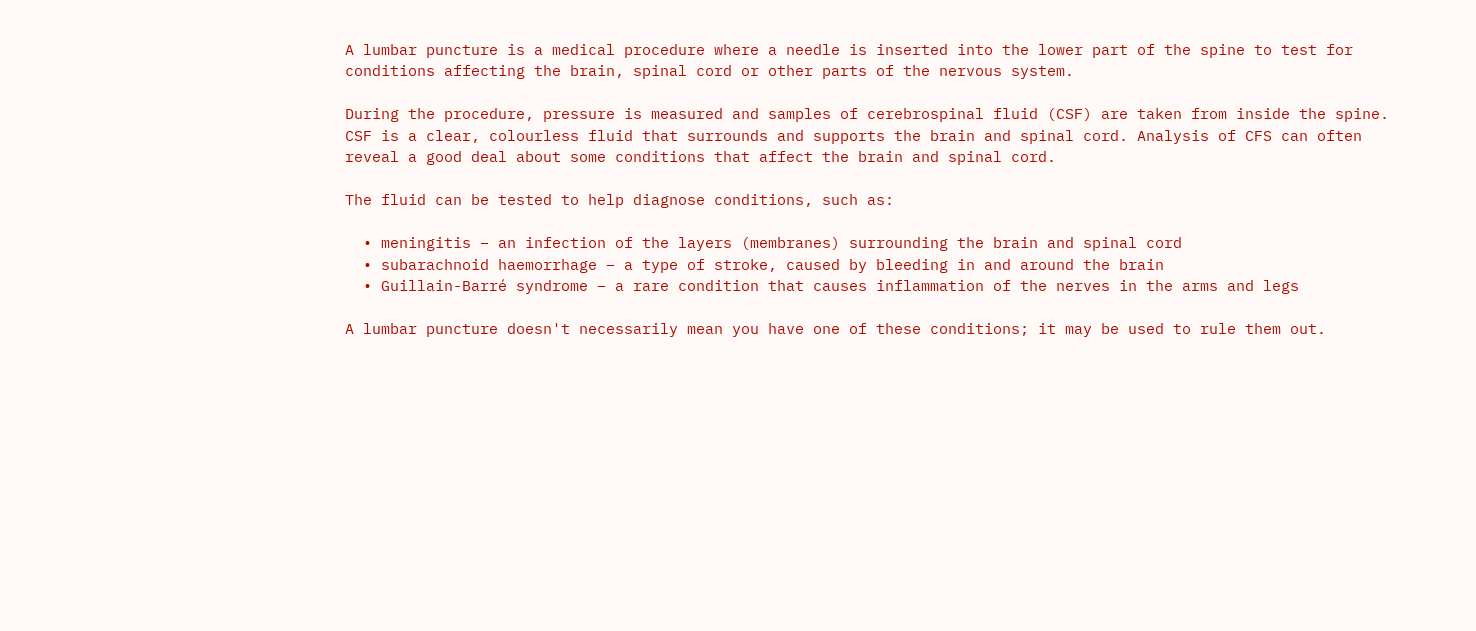A lumbar puncture is a medical procedure where a needle is inserted into the lower part of the spine to test for conditions affecting the brain, spinal cord or other parts of the nervous system.

During the procedure, pressure is measured and samples of cerebrospinal fluid (CSF) are taken from inside the spine. CSF is a clear, colourless fluid that surrounds and supports the brain and spinal cord. Analysis of CFS can often reveal a good deal about some conditions that affect the brain and spinal cord.

The fluid can be tested to help diagnose conditions, such as:

  • meningitis – an infection of the layers (membranes) surrounding the brain and spinal cord
  • subarachnoid haemorrhage – a type of stroke, caused by bleeding in and around the brain
  • Guillain-Barré syndrome – a rare condition that causes inflammation of the nerves in the arms and legs

A lumbar puncture doesn't necessarily mean you have one of these conditions; it may be used to rule them out.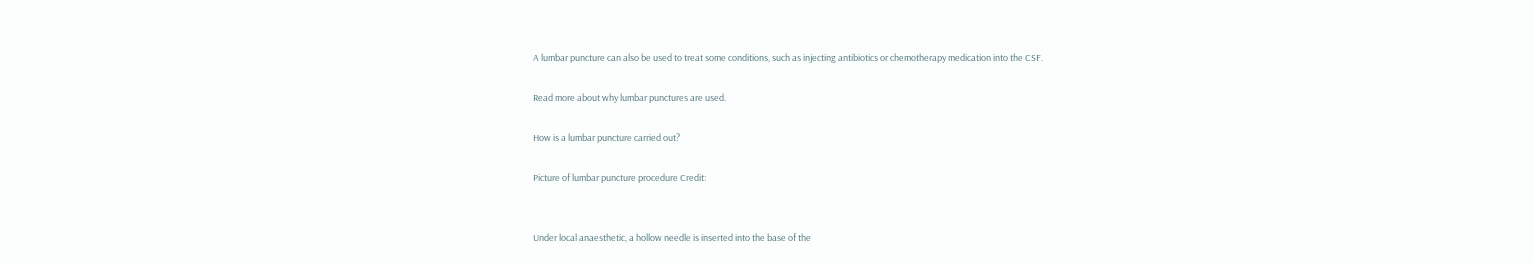A lumbar puncture can also be used to treat some conditions, such as injecting antibiotics or chemotherapy medication into the CSF.

Read more about why lumbar punctures are used.

How is a lumbar puncture carried out?

Picture of lumbar puncture procedure Credit:


Under local anaesthetic, a hollow needle is inserted into the base of the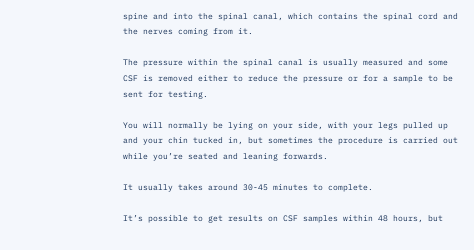spine and into the spinal canal, which contains the spinal cord and the nerves coming from it.

The pressure within the spinal canal is usually measured and some CSF is removed either to reduce the pressure or for a sample to be sent for testing.

You will normally be lying on your side, with your legs pulled up and your chin tucked in, but sometimes the procedure is carried out while you’re seated and leaning forwards.

It usually takes around 30-45 minutes to complete.

It’s possible to get results on CSF samples within 48 hours, but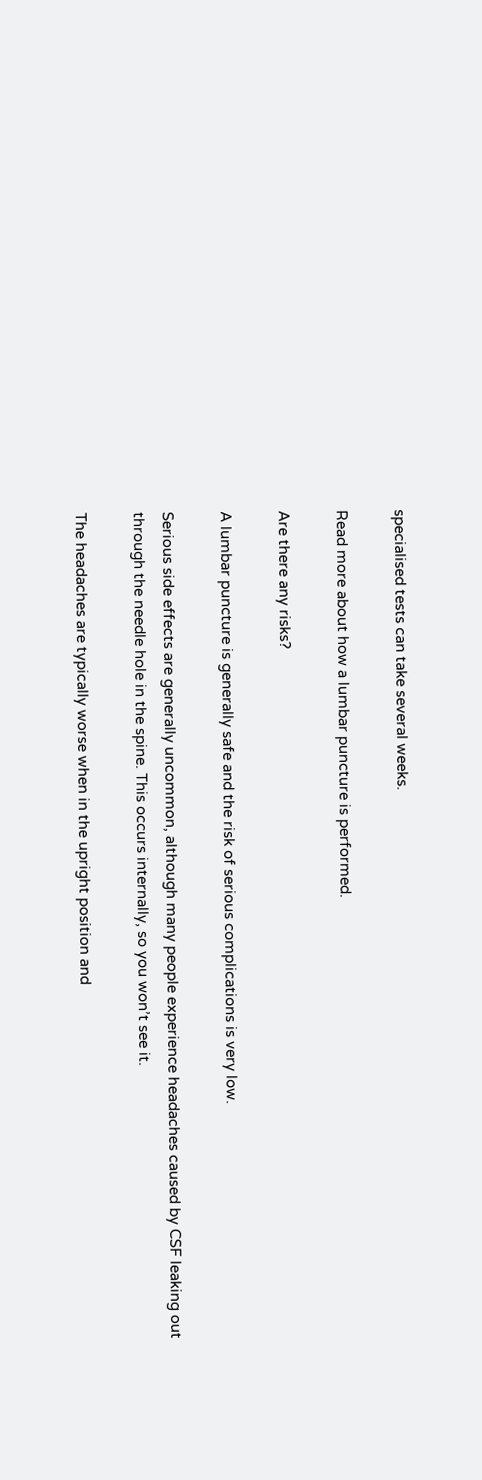specialised tests can take several weeks.

Read more about how a lumbar puncture is performed.

Are there any risks?

A lumbar puncture is generally safe and the risk of serious complications is very low.

Serious side effects are generally uncommon, although many people experience headaches caused by CSF leaking out through the needle hole in the spine. This occurs internally, so you won’t see it.

The headaches are typically worse when in the upright position and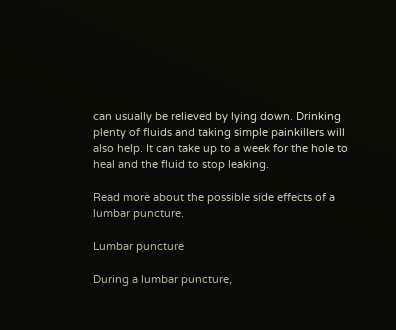can usually be relieved by lying down. Drinking plenty of fluids and taking simple painkillers will also help. It can take up to a week for the hole to heal and the fluid to stop leaking.

Read more about the possible side effects of a lumbar puncture.

Lumbar puncture

During a lumbar puncture,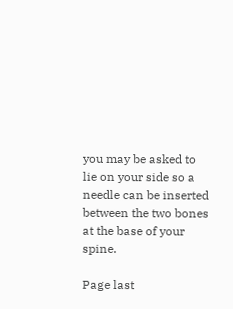you may be asked to lie on your side so a needle can be inserted between the two bones at the base of your spine.

Page last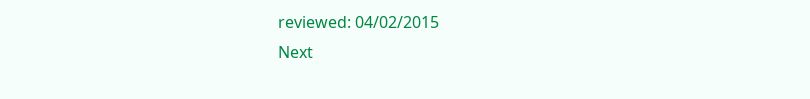reviewed: 04/02/2015
Next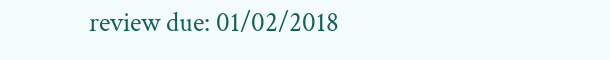review due: 01/02/2018